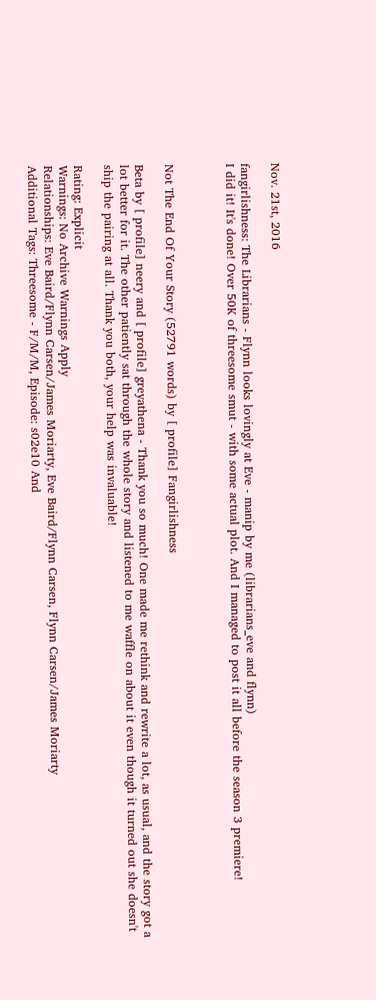Nov. 21st, 2016

fangirlishness: The Librarians - Flynn looks lovingly at Eve - manip by me (librarians_eve and flynn)
I did it! It's done! Over 50K of threesome smut - with some actual plot. And I managed to post it all before the season 3 premiere!



Not The End Of Your Story (52791 words) by [ profile] Fangirlishness

Beta by [ profile] neery and [ profile] greyathena - Thank you so much! One made me rethink and rewrite a lot, as usual, and the story got a lot better for it. The other patiently sat through the whole story and listened to me waffle on about it even though it turned out she doesn't ship the pairing at all. Thank you both, your help was invaluable!

Rating: Explicit
Warnings: No Archive Warnings Apply
Relationships: Eve Baird/Flynn Carsen/James Moriarty, Eve Baird/Flynn Carsen, Flynn Carsen/James Moriarty
Additional Tags: Threesome - F/M/M, Episode: s02e10 And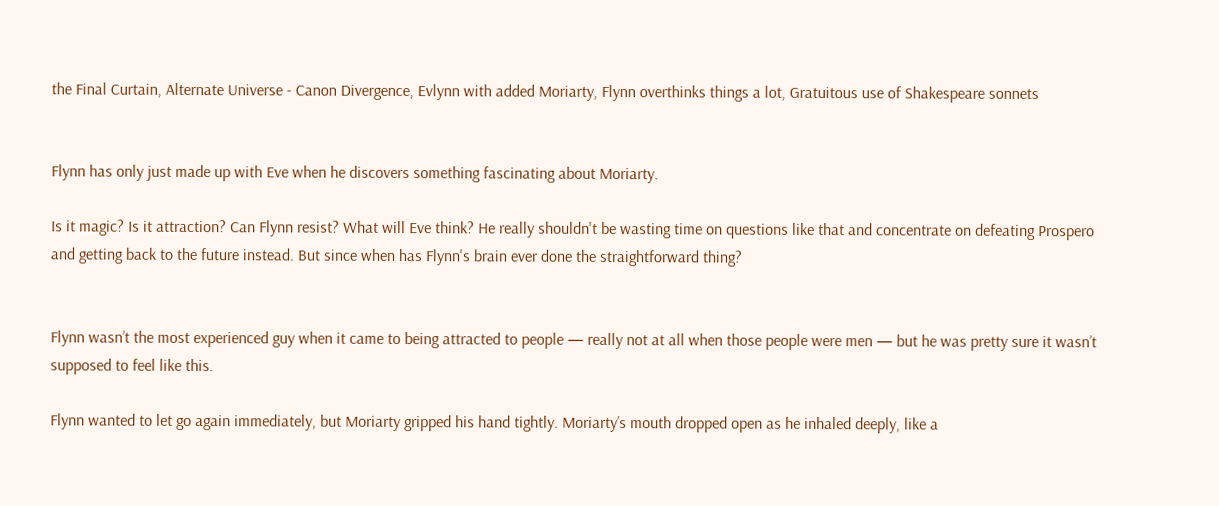the Final Curtain, Alternate Universe - Canon Divergence, Evlynn with added Moriarty, Flynn overthinks things a lot, Gratuitous use of Shakespeare sonnets


Flynn has only just made up with Eve when he discovers something fascinating about Moriarty.

Is it magic? Is it attraction? Can Flynn resist? What will Eve think? He really shouldn't be wasting time on questions like that and concentrate on defeating Prospero and getting back to the future instead. But since when has Flynn's brain ever done the straightforward thing?


Flynn wasn’t the most experienced guy when it came to being attracted to people — really not at all when those people were men — but he was pretty sure it wasn’t supposed to feel like this.

Flynn wanted to let go again immediately, but Moriarty gripped his hand tightly. Moriarty’s mouth dropped open as he inhaled deeply, like a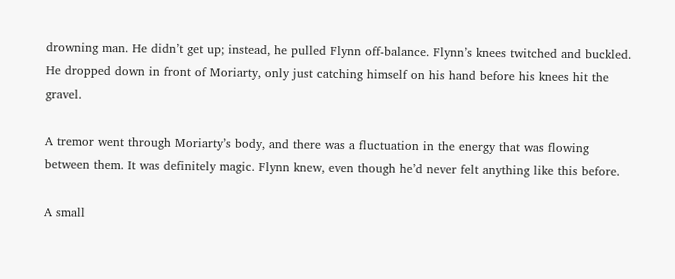drowning man. He didn’t get up; instead, he pulled Flynn off-balance. Flynn’s knees twitched and buckled. He dropped down in front of Moriarty, only just catching himself on his hand before his knees hit the gravel.

A tremor went through Moriarty’s body, and there was a fluctuation in the energy that was flowing between them. It was definitely magic. Flynn knew, even though he’d never felt anything like this before.

A small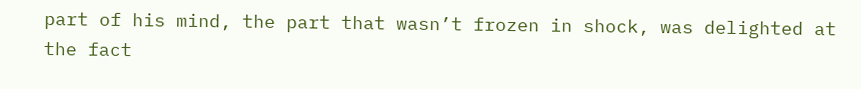part of his mind, the part that wasn’t frozen in shock, was delighted at the fact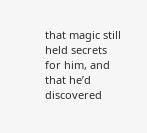that magic still held secrets for him, and that he’d discovered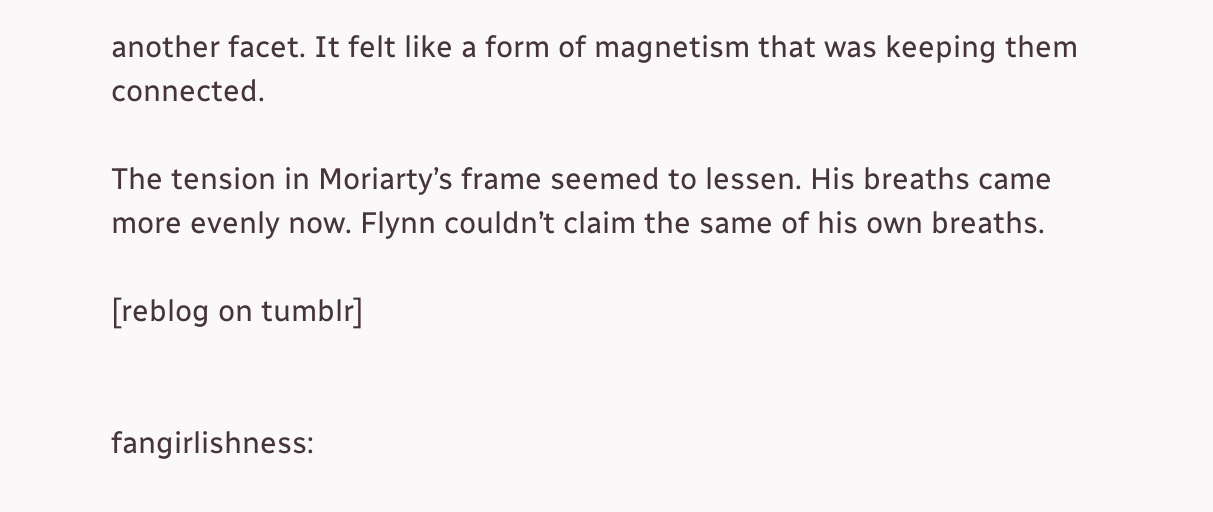another facet. It felt like a form of magnetism that was keeping them connected.

The tension in Moriarty’s frame seemed to lessen. His breaths came more evenly now. Flynn couldn’t claim the same of his own breaths.

[reblog on tumblr]


fangirlishness: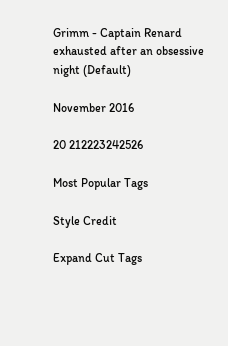Grimm - Captain Renard exhausted after an obsessive night (Default)

November 2016

20 212223242526

Most Popular Tags

Style Credit

Expand Cut Tags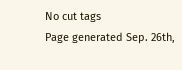No cut tags
Page generated Sep. 26th,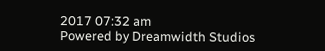2017 07:32 am
Powered by Dreamwidth Studios